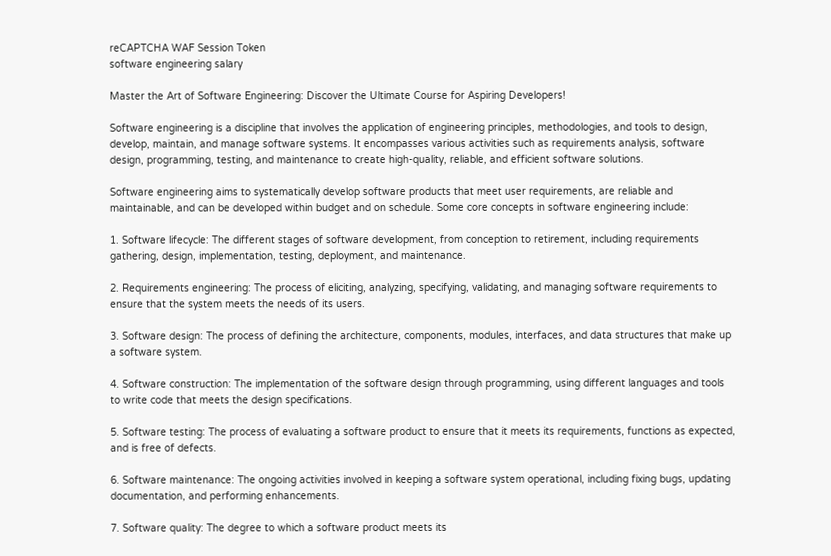reCAPTCHA WAF Session Token
software engineering salary

Master the Art of Software Engineering: Discover the Ultimate Course for Aspiring Developers!

Software engineering is a discipline that involves the application of engineering principles, methodologies, and tools to design, develop, maintain, and manage software systems. It encompasses various activities such as requirements analysis, software design, programming, testing, and maintenance to create high-quality, reliable, and efficient software solutions.

Software engineering aims to systematically develop software products that meet user requirements, are reliable and maintainable, and can be developed within budget and on schedule. Some core concepts in software engineering include:

1. Software lifecycle: The different stages of software development, from conception to retirement, including requirements gathering, design, implementation, testing, deployment, and maintenance.

2. Requirements engineering: The process of eliciting, analyzing, specifying, validating, and managing software requirements to ensure that the system meets the needs of its users.

3. Software design: The process of defining the architecture, components, modules, interfaces, and data structures that make up a software system.

4. Software construction: The implementation of the software design through programming, using different languages and tools to write code that meets the design specifications.

5. Software testing: The process of evaluating a software product to ensure that it meets its requirements, functions as expected, and is free of defects.

6. Software maintenance: The ongoing activities involved in keeping a software system operational, including fixing bugs, updating documentation, and performing enhancements.

7. Software quality: The degree to which a software product meets its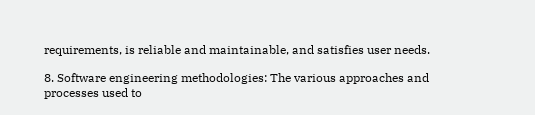requirements, is reliable and maintainable, and satisfies user needs.

8. Software engineering methodologies: The various approaches and processes used to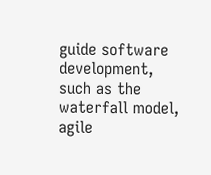guide software development, such as the waterfall model, agile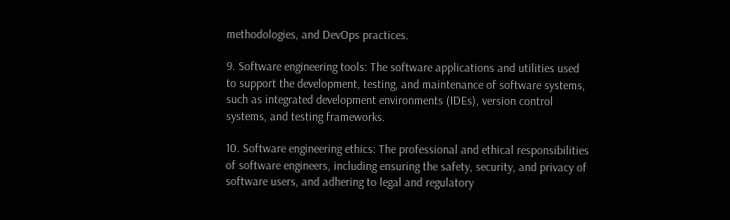methodologies, and DevOps practices.

9. Software engineering tools: The software applications and utilities used to support the development, testing, and maintenance of software systems, such as integrated development environments (IDEs), version control systems, and testing frameworks.

10. Software engineering ethics: The professional and ethical responsibilities of software engineers, including ensuring the safety, security, and privacy of software users, and adhering to legal and regulatory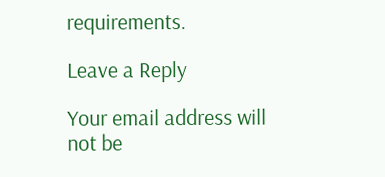requirements.

Leave a Reply

Your email address will not be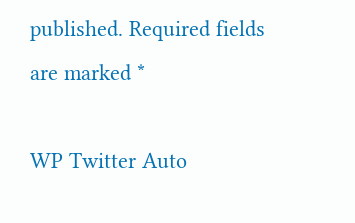published. Required fields are marked *

WP Twitter Auto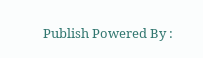Publish Powered By :